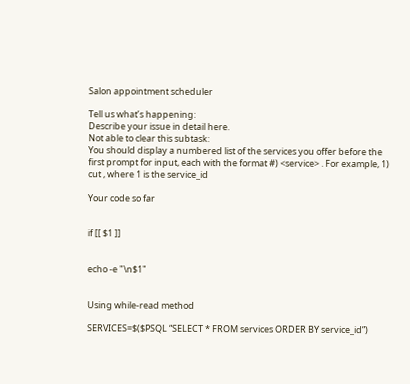Salon appointment scheduler

Tell us what’s happening:
Describe your issue in detail here.
Not able to clear this subtask:
You should display a numbered list of the services you offer before the first prompt for input, each with the format #) <service> . For example, 1) cut , where 1 is the service_id

Your code so far


if [[ $1 ]]


echo -e "\n$1"


Using while-read method

SERVICES=$($PSQL “SELECT * FROM services ORDER BY service_id”)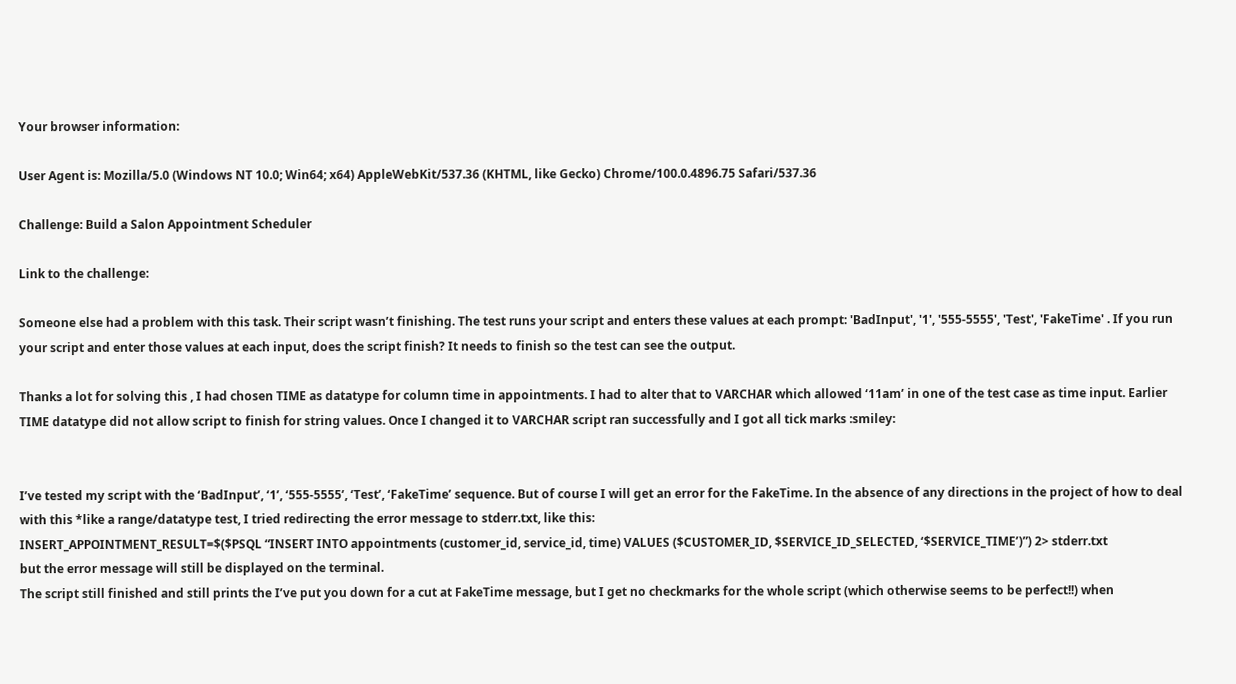Your browser information:

User Agent is: Mozilla/5.0 (Windows NT 10.0; Win64; x64) AppleWebKit/537.36 (KHTML, like Gecko) Chrome/100.0.4896.75 Safari/537.36

Challenge: Build a Salon Appointment Scheduler

Link to the challenge:

Someone else had a problem with this task. Their script wasn’t finishing. The test runs your script and enters these values at each prompt: 'BadInput', '1', '555-5555', 'Test', 'FakeTime' . If you run your script and enter those values at each input, does the script finish? It needs to finish so the test can see the output.

Thanks a lot for solving this , I had chosen TIME as datatype for column time in appointments. I had to alter that to VARCHAR which allowed ‘11am’ in one of the test case as time input. Earlier TIME datatype did not allow script to finish for string values. Once I changed it to VARCHAR script ran successfully and I got all tick marks :smiley:


I’ve tested my script with the ‘BadInput’, ‘1’, ‘555-5555’, ‘Test’, ‘FakeTime’ sequence. But of course I will get an error for the FakeTime. In the absence of any directions in the project of how to deal with this *like a range/datatype test, I tried redirecting the error message to stderr.txt, like this:
INSERT_APPOINTMENT_RESULT=$($PSQL “INSERT INTO appointments (customer_id, service_id, time) VALUES ($CUSTOMER_ID, $SERVICE_ID_SELECTED, ‘$SERVICE_TIME’)”) 2> stderr.txt
but the error message will still be displayed on the terminal.
The script still finished and still prints the I’ve put you down for a cut at FakeTime message, but I get no checkmarks for the whole script (which otherwise seems to be perfect!!) when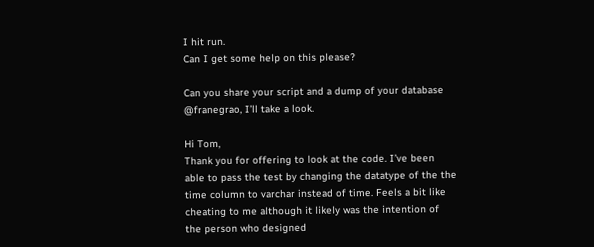I hit run.
Can I get some help on this please?

Can you share your script and a dump of your database @franegrao, I’ll take a look.

Hi Tom,
Thank you for offering to look at the code. I’ve been able to pass the test by changing the datatype of the the time column to varchar instead of time. Feels a bit like cheating to me although it likely was the intention of the person who designed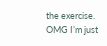the exercise.
OMG I’m just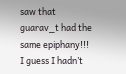saw that guarav_t had the same epiphany!!! I guess I hadn’t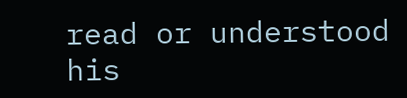read or understood his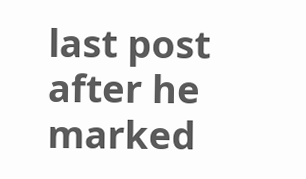last post after he marked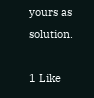yours as solution.

1 Like